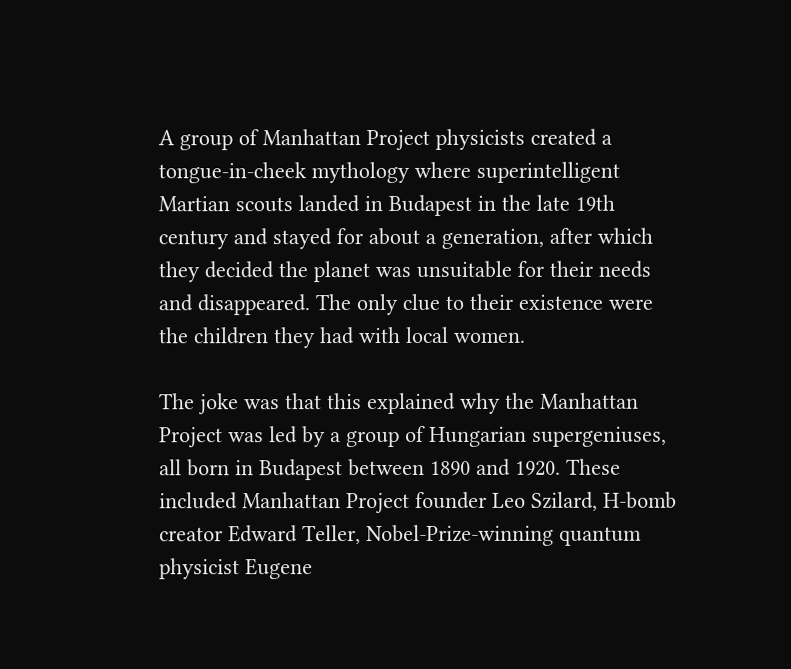A group of Manhattan Project physicists created a tongue-in-cheek mythology where superintelligent Martian scouts landed in Budapest in the late 19th century and stayed for about a generation, after which they decided the planet was unsuitable for their needs and disappeared. The only clue to their existence were the children they had with local women.

The joke was that this explained why the Manhattan Project was led by a group of Hungarian supergeniuses, all born in Budapest between 1890 and 1920. These included Manhattan Project founder Leo Szilard, H-bomb creator Edward Teller, Nobel-Prize-winning quantum physicist Eugene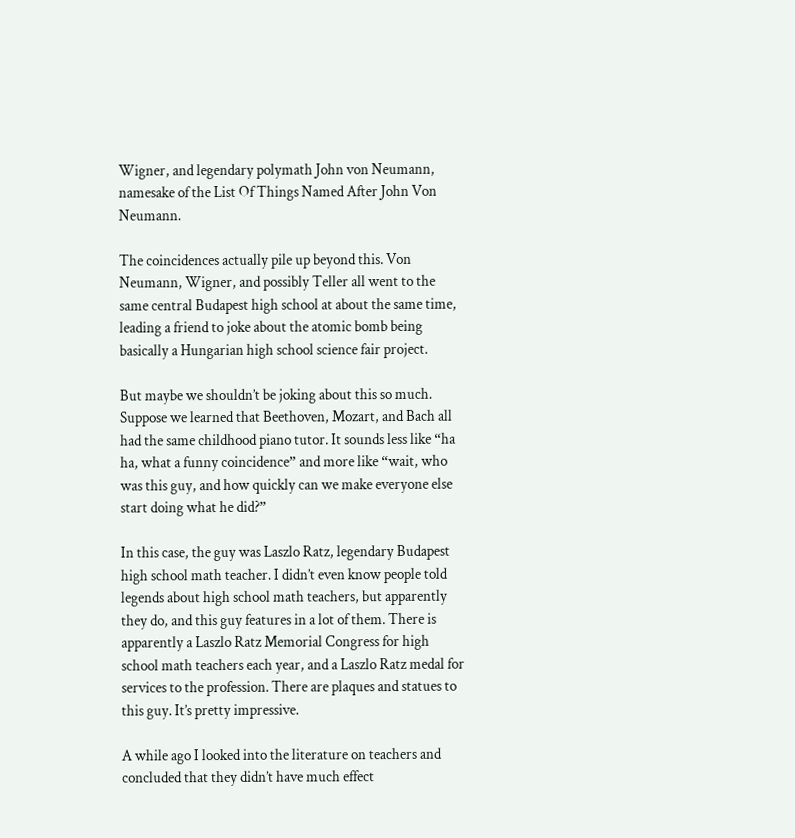Wigner, and legendary polymath John von Neumann, namesake of the List Of Things Named After John Von Neumann.

The coincidences actually pile up beyond this. Von Neumann, Wigner, and possibly Teller all went to the same central Budapest high school at about the same time, leading a friend to joke about the atomic bomb being basically a Hungarian high school science fair project.

But maybe we shouldn’t be joking about this so much. Suppose we learned that Beethoven, Mozart, and Bach all had the same childhood piano tutor. It sounds less like “ha ha, what a funny coincidence” and more like “wait, who was this guy, and how quickly can we make everyone else start doing what he did?”

In this case, the guy was Laszlo Ratz, legendary Budapest high school math teacher. I didn’t even know people told legends about high school math teachers, but apparently they do, and this guy features in a lot of them. There is apparently a Laszlo Ratz Memorial Congress for high school math teachers each year, and a Laszlo Ratz medal for services to the profession. There are plaques and statues to this guy. It’s pretty impressive.

A while ago I looked into the literature on teachers and concluded that they didn’t have much effect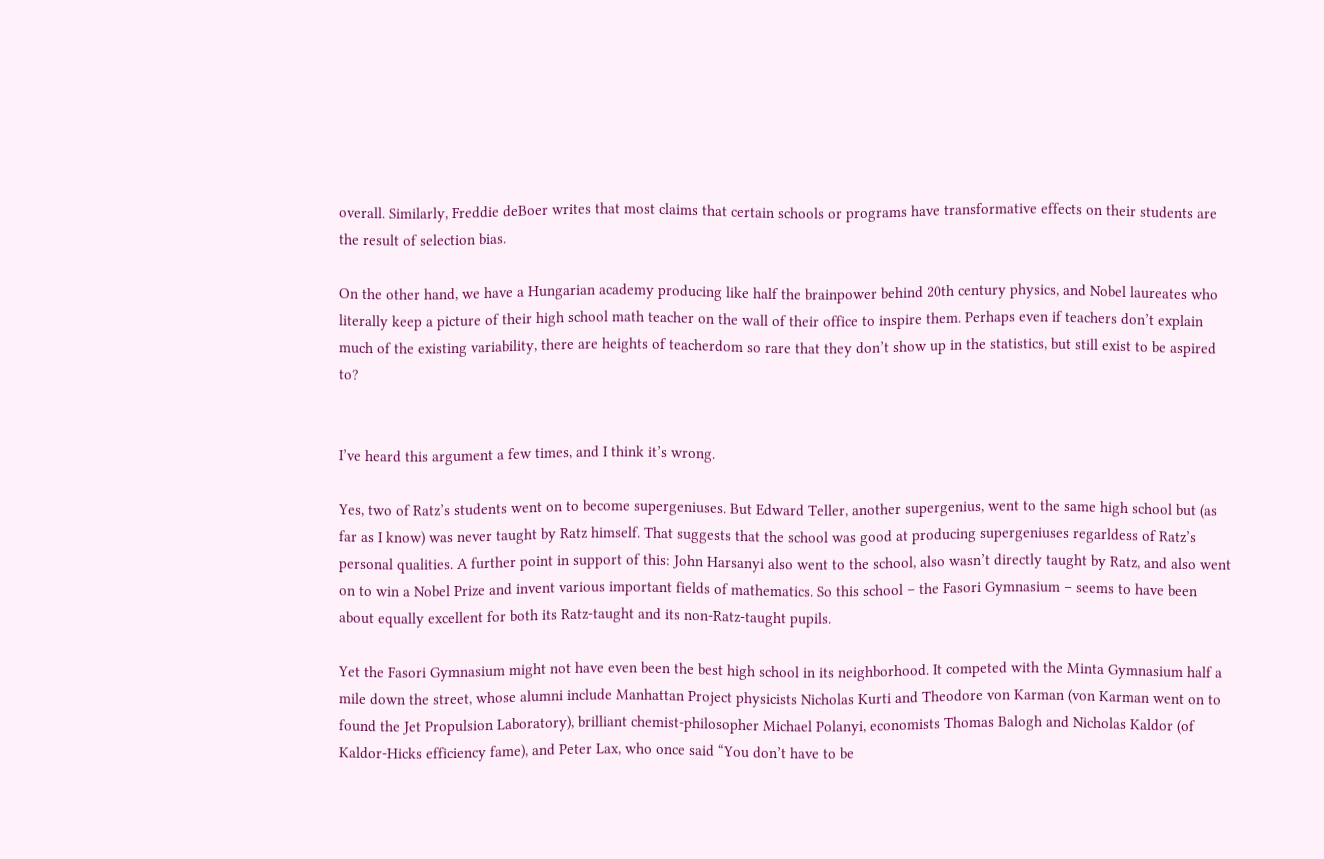overall. Similarly, Freddie deBoer writes that most claims that certain schools or programs have transformative effects on their students are the result of selection bias.

On the other hand, we have a Hungarian academy producing like half the brainpower behind 20th century physics, and Nobel laureates who literally keep a picture of their high school math teacher on the wall of their office to inspire them. Perhaps even if teachers don’t explain much of the existing variability, there are heights of teacherdom so rare that they don’t show up in the statistics, but still exist to be aspired to?


I’ve heard this argument a few times, and I think it’s wrong.

Yes, two of Ratz’s students went on to become supergeniuses. But Edward Teller, another supergenius, went to the same high school but (as far as I know) was never taught by Ratz himself. That suggests that the school was good at producing supergeniuses regarldess of Ratz’s personal qualities. A further point in support of this: John Harsanyi also went to the school, also wasn’t directly taught by Ratz, and also went on to win a Nobel Prize and invent various important fields of mathematics. So this school – the Fasori Gymnasium – seems to have been about equally excellent for both its Ratz-taught and its non-Ratz-taught pupils.

Yet the Fasori Gymnasium might not have even been the best high school in its neighborhood. It competed with the Minta Gymnasium half a mile down the street, whose alumni include Manhattan Project physicists Nicholas Kurti and Theodore von Karman (von Karman went on to found the Jet Propulsion Laboratory), brilliant chemist-philosopher Michael Polanyi, economists Thomas Balogh and Nicholas Kaldor (of Kaldor-Hicks efficiency fame), and Peter Lax, who once said “You don’t have to be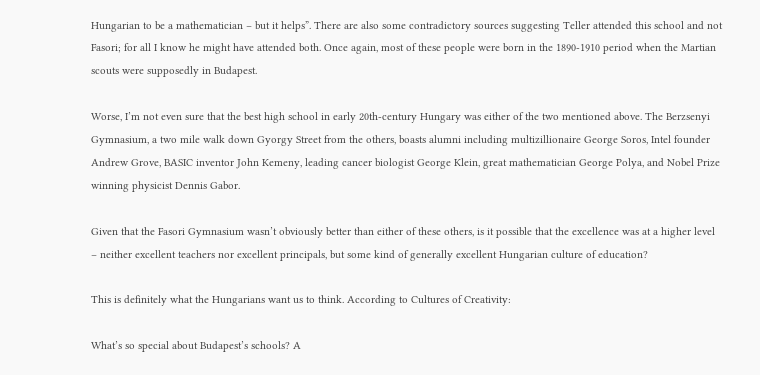Hungarian to be a mathematician – but it helps”. There are also some contradictory sources suggesting Teller attended this school and not Fasori; for all I know he might have attended both. Once again, most of these people were born in the 1890-1910 period when the Martian scouts were supposedly in Budapest.

Worse, I’m not even sure that the best high school in early 20th-century Hungary was either of the two mentioned above. The Berzsenyi Gymnasium, a two mile walk down Gyorgy Street from the others, boasts alumni including multizillionaire George Soros, Intel founder Andrew Grove, BASIC inventor John Kemeny, leading cancer biologist George Klein, great mathematician George Polya, and Nobel Prize winning physicist Dennis Gabor.

Given that the Fasori Gymnasium wasn’t obviously better than either of these others, is it possible that the excellence was at a higher level – neither excellent teachers nor excellent principals, but some kind of generally excellent Hungarian culture of education?

This is definitely what the Hungarians want us to think. According to Cultures of Creativity:

What’s so special about Budapest’s schools? A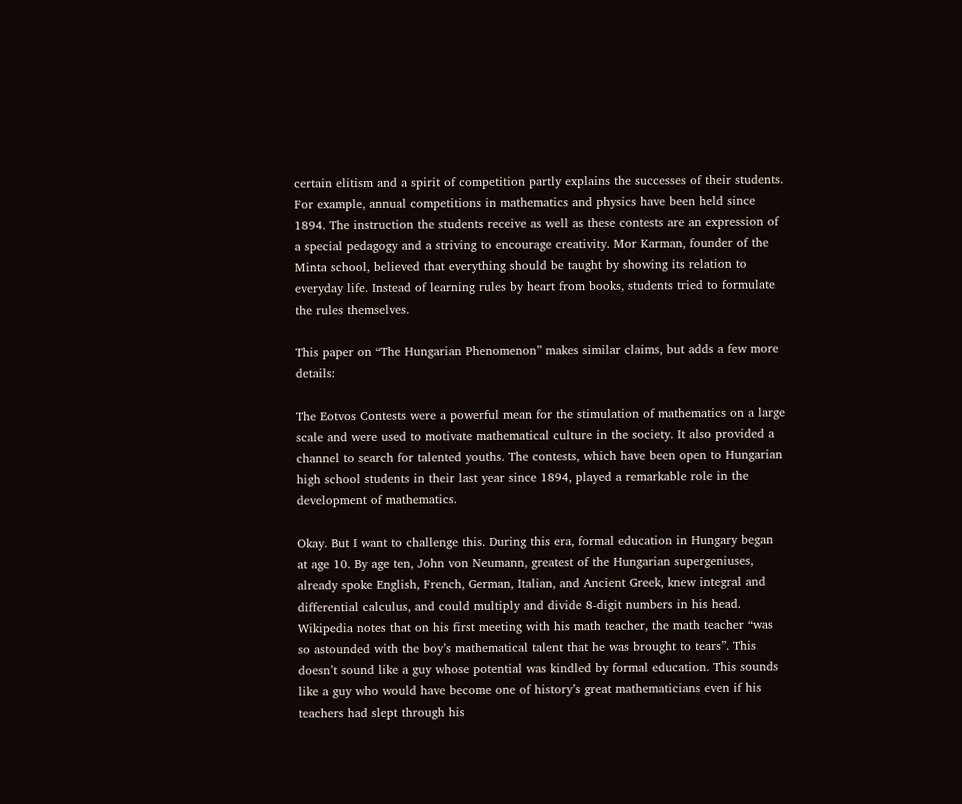certain elitism and a spirit of competition partly explains the successes of their students. For example, annual competitions in mathematics and physics have been held since 1894. The instruction the students receive as well as these contests are an expression of a special pedagogy and a striving to encourage creativity. Mor Karman, founder of the Minta school, believed that everything should be taught by showing its relation to everyday life. Instead of learning rules by heart from books, students tried to formulate the rules themselves.

This paper on “The Hungarian Phenomenon” makes similar claims, but adds a few more details:

The Eotvos Contests were a powerful mean for the stimulation of mathematics on a large scale and were used to motivate mathematical culture in the society. It also provided a channel to search for talented youths. The contests, which have been open to Hungarian high school students in their last year since 1894, played a remarkable role in the development of mathematics.

Okay. But I want to challenge this. During this era, formal education in Hungary began at age 10. By age ten, John von Neumann, greatest of the Hungarian supergeniuses, already spoke English, French, German, Italian, and Ancient Greek, knew integral and differential calculus, and could multiply and divide 8-digit numbers in his head. Wikipedia notes that on his first meeting with his math teacher, the math teacher “was so astounded with the boy’s mathematical talent that he was brought to tears”. This doesn’t sound like a guy whose potential was kindled by formal education. This sounds like a guy who would have become one of history’s great mathematicians even if his teachers had slept through his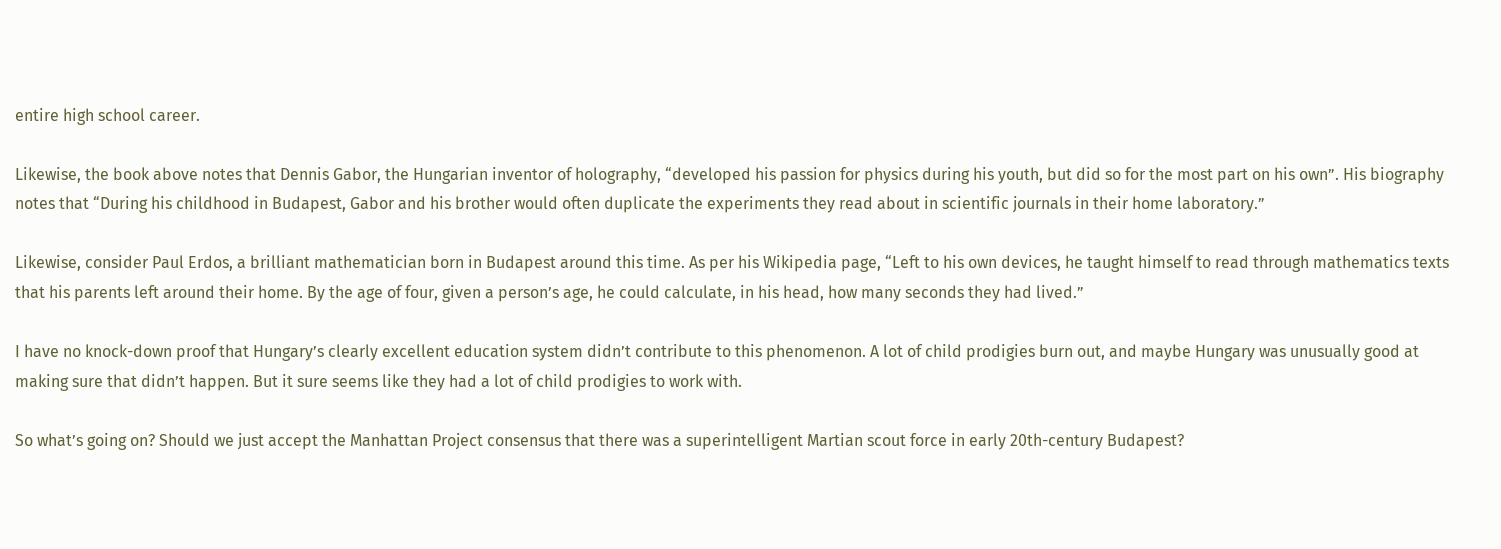entire high school career.

Likewise, the book above notes that Dennis Gabor, the Hungarian inventor of holography, “developed his passion for physics during his youth, but did so for the most part on his own”. His biography notes that “During his childhood in Budapest, Gabor and his brother would often duplicate the experiments they read about in scientific journals in their home laboratory.”

Likewise, consider Paul Erdos, a brilliant mathematician born in Budapest around this time. As per his Wikipedia page, “Left to his own devices, he taught himself to read through mathematics texts that his parents left around their home. By the age of four, given a person’s age, he could calculate, in his head, how many seconds they had lived.”

I have no knock-down proof that Hungary’s clearly excellent education system didn’t contribute to this phenomenon. A lot of child prodigies burn out, and maybe Hungary was unusually good at making sure that didn’t happen. But it sure seems like they had a lot of child prodigies to work with.

So what’s going on? Should we just accept the Manhattan Project consensus that there was a superintelligent Martian scout force in early 20th-century Budapest?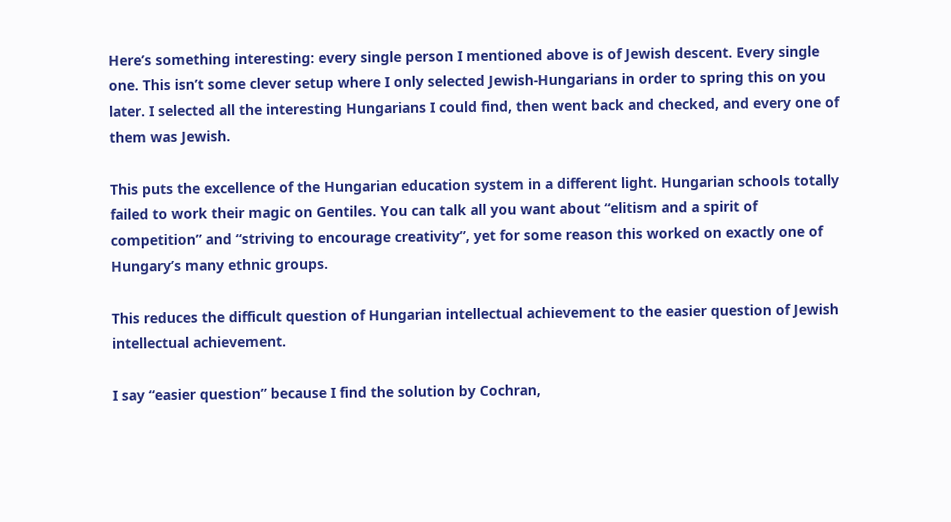Here’s something interesting: every single person I mentioned above is of Jewish descent. Every single one. This isn’t some clever setup where I only selected Jewish-Hungarians in order to spring this on you later. I selected all the interesting Hungarians I could find, then went back and checked, and every one of them was Jewish.

This puts the excellence of the Hungarian education system in a different light. Hungarian schools totally failed to work their magic on Gentiles. You can talk all you want about “elitism and a spirit of competition” and “striving to encourage creativity”, yet for some reason this worked on exactly one of Hungary’s many ethnic groups.

This reduces the difficult question of Hungarian intellectual achievement to the easier question of Jewish intellectual achievement.

I say “easier question” because I find the solution by Cochran,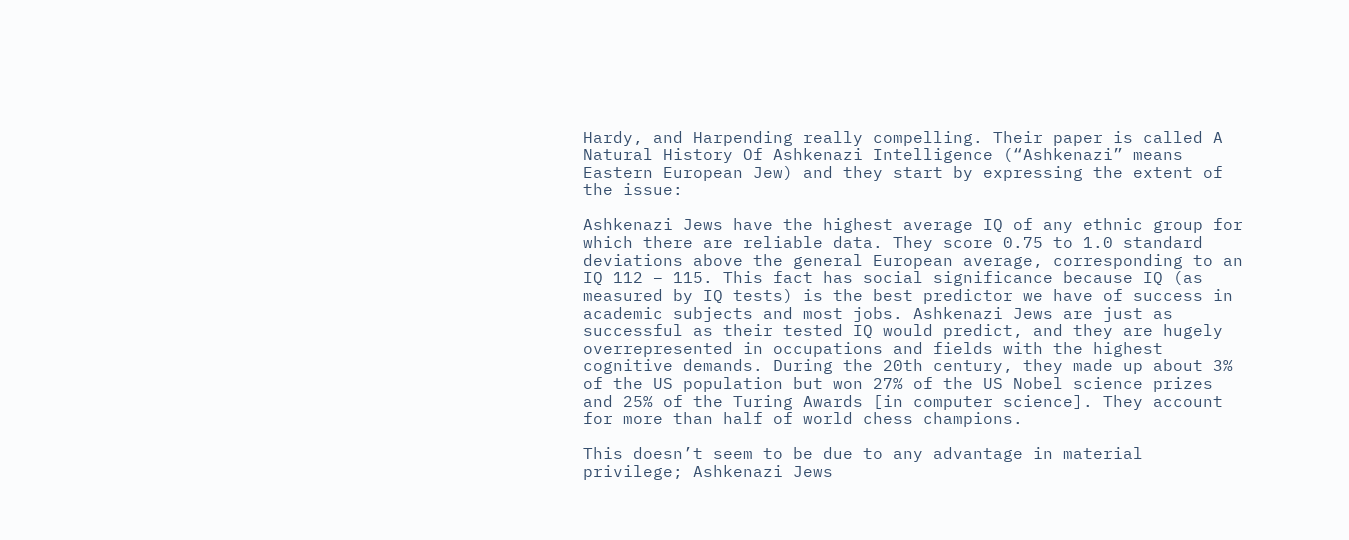Hardy, and Harpending really compelling. Their paper is called A Natural History Of Ashkenazi Intelligence (“Ashkenazi” means Eastern European Jew) and they start by expressing the extent of the issue:

Ashkenazi Jews have the highest average IQ of any ethnic group for which there are reliable data. They score 0.75 to 1.0 standard deviations above the general European average, corresponding to an IQ 112 – 115. This fact has social significance because IQ (as measured by IQ tests) is the best predictor we have of success in academic subjects and most jobs. Ashkenazi Jews are just as successful as their tested IQ would predict, and they are hugely overrepresented in occupations and fields with the highest cognitive demands. During the 20th century, they made up about 3% of the US population but won 27% of the US Nobel science prizes and 25% of the Turing Awards [in computer science]. They account for more than half of world chess champions.

This doesn’t seem to be due to any advantage in material privilege; Ashkenazi Jews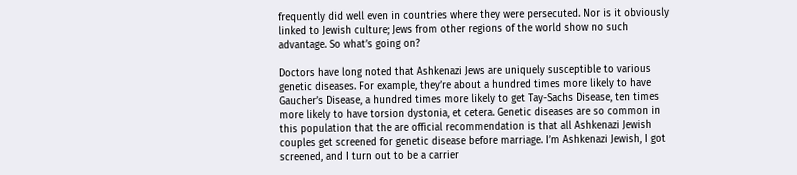frequently did well even in countries where they were persecuted. Nor is it obviously linked to Jewish culture; Jews from other regions of the world show no such advantage. So what’s going on?

Doctors have long noted that Ashkenazi Jews are uniquely susceptible to various genetic diseases. For example, they’re about a hundred times more likely to have Gaucher’s Disease, a hundred times more likely to get Tay-Sachs Disease, ten times more likely to have torsion dystonia, et cetera. Genetic diseases are so common in this population that the are official recommendation is that all Ashkenazi Jewish couples get screened for genetic disease before marriage. I’m Ashkenazi Jewish, I got screened, and I turn out to be a carrier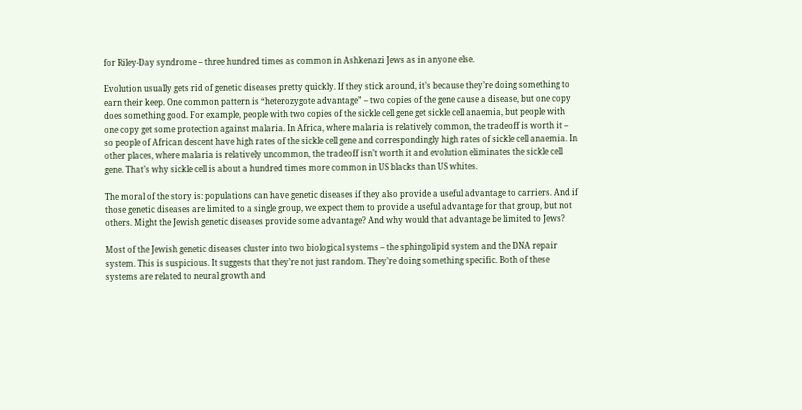for Riley-Day syndrome – three hundred times as common in Ashkenazi Jews as in anyone else.

Evolution usually gets rid of genetic diseases pretty quickly. If they stick around, it’s because they’re doing something to earn their keep. One common pattern is “heterozygote advantage” – two copies of the gene cause a disease, but one copy does something good. For example, people with two copies of the sickle cell gene get sickle cell anaemia, but people with one copy get some protection against malaria. In Africa, where malaria is relatively common, the tradeoff is worth it – so people of African descent have high rates of the sickle cell gene and correspondingly high rates of sickle cell anaemia. In other places, where malaria is relatively uncommon, the tradeoff isn’t worth it and evolution eliminates the sickle cell gene. That’s why sickle cell is about a hundred times more common in US blacks than US whites.

The moral of the story is: populations can have genetic diseases if they also provide a useful advantage to carriers. And if those genetic diseases are limited to a single group, we expect them to provide a useful advantage for that group, but not others. Might the Jewish genetic diseases provide some advantage? And why would that advantage be limited to Jews?

Most of the Jewish genetic diseases cluster into two biological systems – the sphingolipid system and the DNA repair system. This is suspicious. It suggests that they’re not just random. They’re doing something specific. Both of these systems are related to neural growth and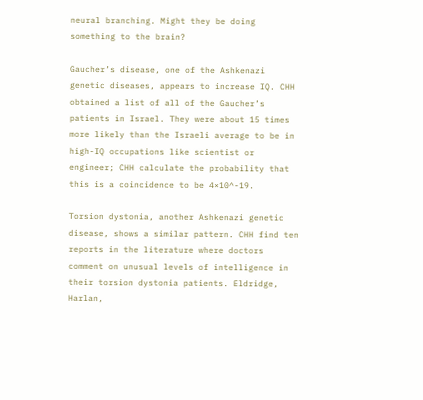neural branching. Might they be doing something to the brain?

Gaucher’s disease, one of the Ashkenazi genetic diseases, appears to increase IQ. CHH obtained a list of all of the Gaucher’s patients in Israel. They were about 15 times more likely than the Israeli average to be in high-IQ occupations like scientist or engineer; CHH calculate the probability that this is a coincidence to be 4×10^-19.

Torsion dystonia, another Ashkenazi genetic disease, shows a similar pattern. CHH find ten reports in the literature where doctors comment on unusual levels of intelligence in their torsion dystonia patients. Eldridge, Harlan,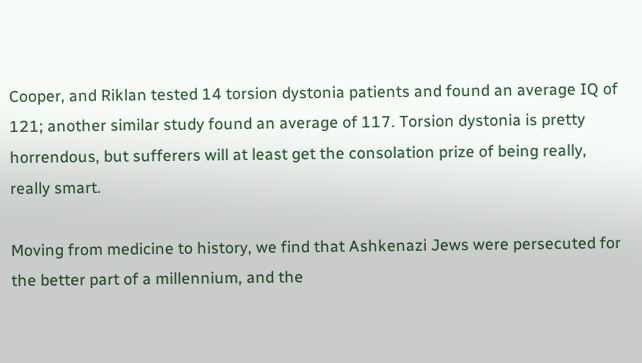Cooper, and Riklan tested 14 torsion dystonia patients and found an average IQ of 121; another similar study found an average of 117. Torsion dystonia is pretty horrendous, but sufferers will at least get the consolation prize of being really, really smart.

Moving from medicine to history, we find that Ashkenazi Jews were persecuted for the better part of a millennium, and the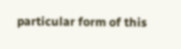particular form of this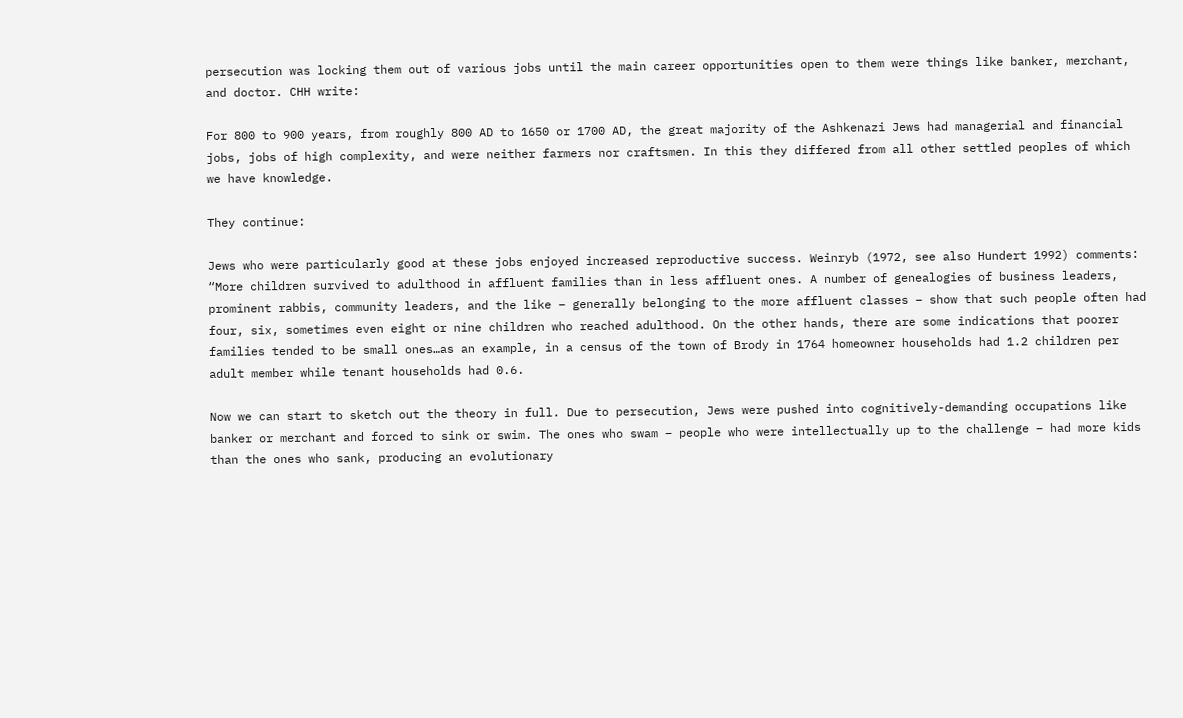persecution was locking them out of various jobs until the main career opportunities open to them were things like banker, merchant, and doctor. CHH write:

For 800 to 900 years, from roughly 800 AD to 1650 or 1700 AD, the great majority of the Ashkenazi Jews had managerial and financial jobs, jobs of high complexity, and were neither farmers nor craftsmen. In this they differed from all other settled peoples of which we have knowledge.

They continue:

Jews who were particularly good at these jobs enjoyed increased reproductive success. Weinryb (1972, see also Hundert 1992) comments: “More children survived to adulthood in affluent families than in less affluent ones. A number of genealogies of business leaders, prominent rabbis, community leaders, and the like – generally belonging to the more affluent classes – show that such people often had four, six, sometimes even eight or nine children who reached adulthood. On the other hands, there are some indications that poorer families tended to be small ones…as an example, in a census of the town of Brody in 1764 homeowner households had 1.2 children per adult member while tenant households had 0.6.

Now we can start to sketch out the theory in full. Due to persecution, Jews were pushed into cognitively-demanding occupations like banker or merchant and forced to sink or swim. The ones who swam – people who were intellectually up to the challenge – had more kids than the ones who sank, producing an evolutionary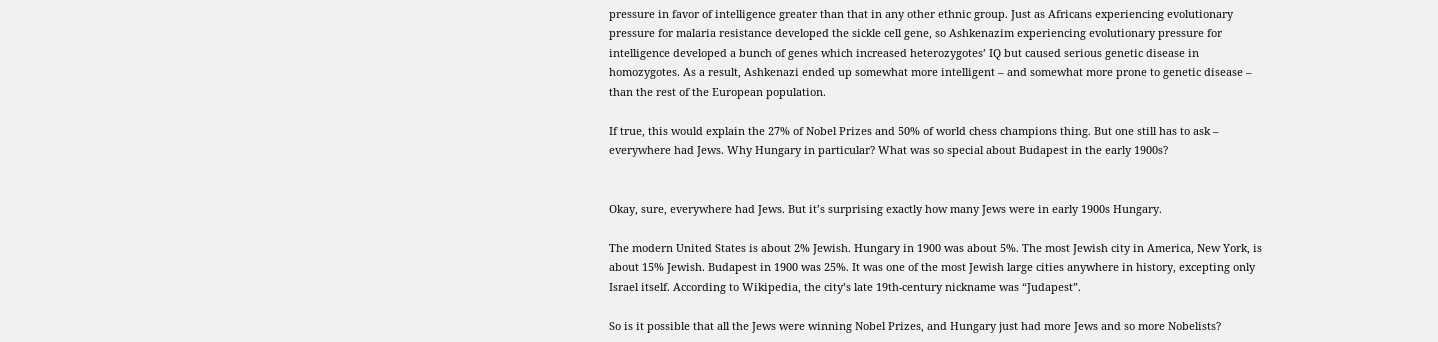pressure in favor of intelligence greater than that in any other ethnic group. Just as Africans experiencing evolutionary pressure for malaria resistance developed the sickle cell gene, so Ashkenazim experiencing evolutionary pressure for intelligence developed a bunch of genes which increased heterozygotes’ IQ but caused serious genetic disease in homozygotes. As a result, Ashkenazi ended up somewhat more intelligent – and somewhat more prone to genetic disease – than the rest of the European population.

If true, this would explain the 27% of Nobel Prizes and 50% of world chess champions thing. But one still has to ask – everywhere had Jews. Why Hungary in particular? What was so special about Budapest in the early 1900s?


Okay, sure, everywhere had Jews. But it’s surprising exactly how many Jews were in early 1900s Hungary.

The modern United States is about 2% Jewish. Hungary in 1900 was about 5%. The most Jewish city in America, New York, is about 15% Jewish. Budapest in 1900 was 25%. It was one of the most Jewish large cities anywhere in history, excepting only Israel itself. According to Wikipedia, the city’s late 19th-century nickname was “Judapest”.

So is it possible that all the Jews were winning Nobel Prizes, and Hungary just had more Jews and so more Nobelists?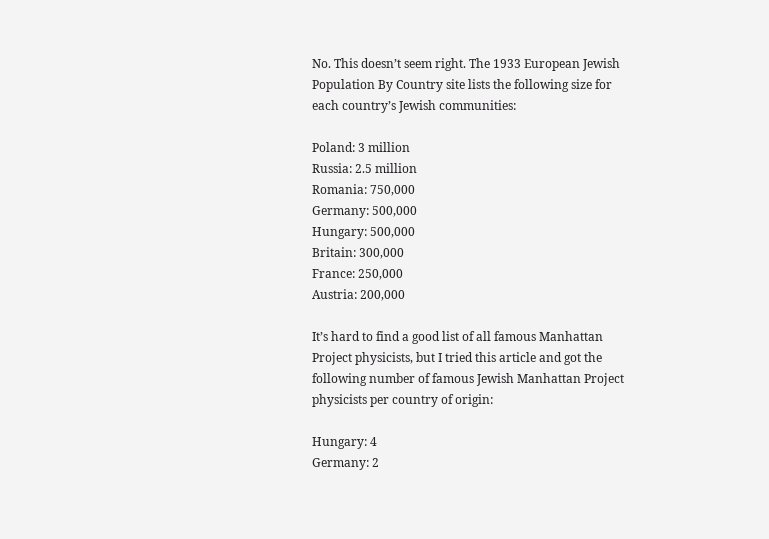No. This doesn’t seem right. The 1933 European Jewish Population By Country site lists the following size for each country’s Jewish communities:

Poland: 3 million
Russia: 2.5 million
Romania: 750,000
Germany: 500,000
Hungary: 500,000
Britain: 300,000
France: 250,000
Austria: 200,000

It’s hard to find a good list of all famous Manhattan Project physicists, but I tried this article and got the following number of famous Jewish Manhattan Project physicists per country of origin:

Hungary: 4
Germany: 2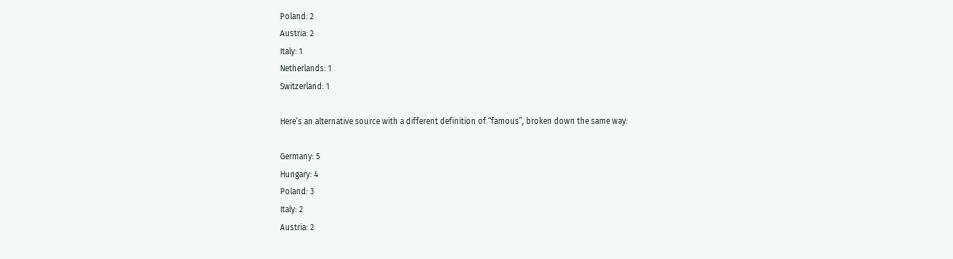Poland: 2
Austria: 2
Italy: 1
Netherlands: 1
Switzerland: 1

Here’s an alternative source with a different definition of “famous”, broken down the same way:

Germany: 5
Hungary: 4
Poland: 3
Italy: 2
Austria: 2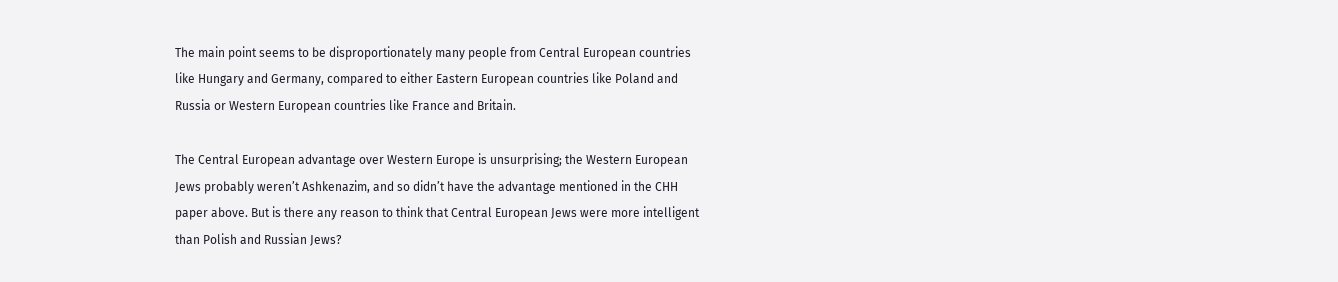The main point seems to be disproportionately many people from Central European countries like Hungary and Germany, compared to either Eastern European countries like Poland and Russia or Western European countries like France and Britain.

The Central European advantage over Western Europe is unsurprising; the Western European Jews probably weren’t Ashkenazim, and so didn’t have the advantage mentioned in the CHH paper above. But is there any reason to think that Central European Jews were more intelligent than Polish and Russian Jews?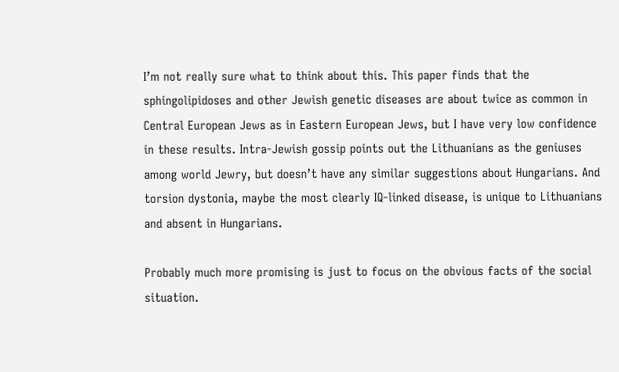I’m not really sure what to think about this. This paper finds that the sphingolipidoses and other Jewish genetic diseases are about twice as common in Central European Jews as in Eastern European Jews, but I have very low confidence in these results. Intra-Jewish gossip points out the Lithuanians as the geniuses among world Jewry, but doesn’t have any similar suggestions about Hungarians. And torsion dystonia, maybe the most clearly IQ-linked disease, is unique to Lithuanians and absent in Hungarians.

Probably much more promising is just to focus on the obvious facts of the social situation.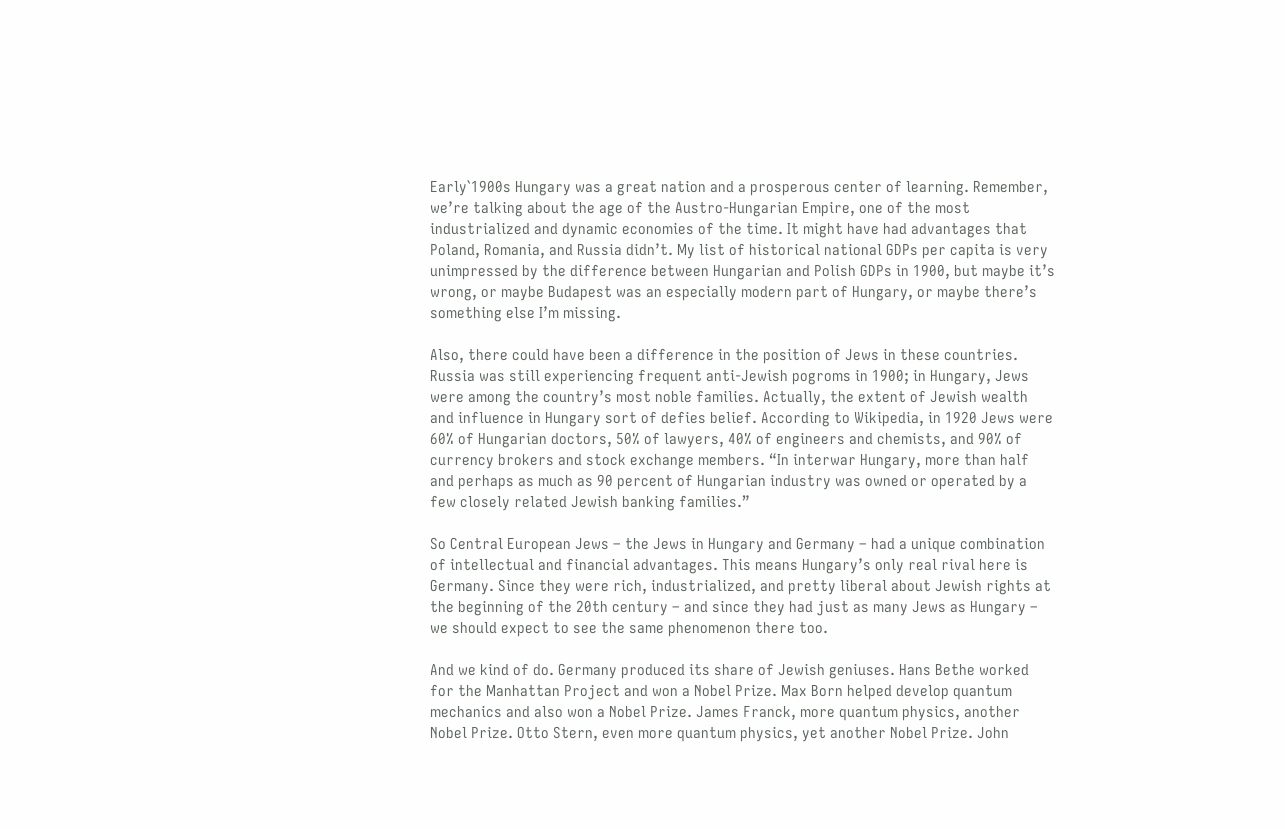Early`1900s Hungary was a great nation and a prosperous center of learning. Remember, we’re talking about the age of the Austro-Hungarian Empire, one of the most industrialized and dynamic economies of the time. It might have had advantages that Poland, Romania, and Russia didn’t. My list of historical national GDPs per capita is very unimpressed by the difference between Hungarian and Polish GDPs in 1900, but maybe it’s wrong, or maybe Budapest was an especially modern part of Hungary, or maybe there’s something else I’m missing.

Also, there could have been a difference in the position of Jews in these countries. Russia was still experiencing frequent anti-Jewish pogroms in 1900; in Hungary, Jews were among the country’s most noble families. Actually, the extent of Jewish wealth and influence in Hungary sort of defies belief. According to Wikipedia, in 1920 Jews were 60% of Hungarian doctors, 50% of lawyers, 40% of engineers and chemists, and 90% of currency brokers and stock exchange members. “In interwar Hungary, more than half and perhaps as much as 90 percent of Hungarian industry was owned or operated by a few closely related Jewish banking families.”

So Central European Jews – the Jews in Hungary and Germany – had a unique combination of intellectual and financial advantages. This means Hungary’s only real rival here is Germany. Since they were rich, industrialized, and pretty liberal about Jewish rights at the beginning of the 20th century – and since they had just as many Jews as Hungary – we should expect to see the same phenomenon there too.

And we kind of do. Germany produced its share of Jewish geniuses. Hans Bethe worked for the Manhattan Project and won a Nobel Prize. Max Born helped develop quantum mechanics and also won a Nobel Prize. James Franck, more quantum physics, another Nobel Prize. Otto Stern, even more quantum physics, yet another Nobel Prize. John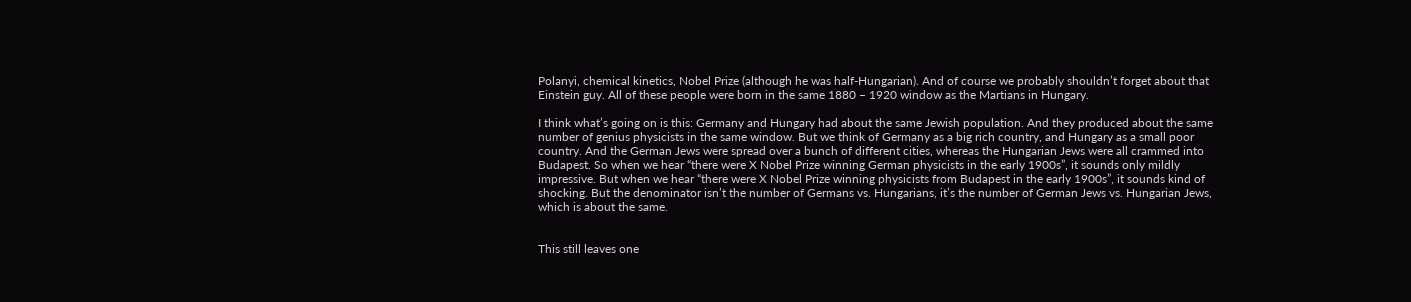Polanyi, chemical kinetics, Nobel Prize (although he was half-Hungarian). And of course we probably shouldn’t forget about that Einstein guy. All of these people were born in the same 1880 – 1920 window as the Martians in Hungary.

I think what’s going on is this: Germany and Hungary had about the same Jewish population. And they produced about the same number of genius physicists in the same window. But we think of Germany as a big rich country, and Hungary as a small poor country. And the German Jews were spread over a bunch of different cities, whereas the Hungarian Jews were all crammed into Budapest. So when we hear “there were X Nobel Prize winning German physicists in the early 1900s”, it sounds only mildly impressive. But when we hear “there were X Nobel Prize winning physicists from Budapest in the early 1900s”, it sounds kind of shocking. But the denominator isn’t the number of Germans vs. Hungarians, it’s the number of German Jews vs. Hungarian Jews, which is about the same.


This still leaves one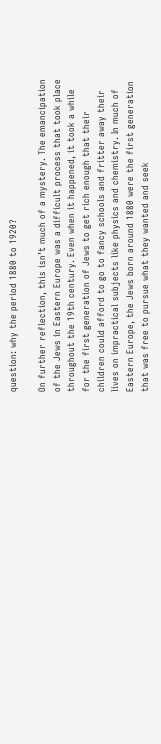question: why the period 1880 to 1920?

On further reflection, this isn’t much of a mystery. The emancipation of the Jews in Eastern Europe was a difficult process that took place throughout the 19th century. Even when it happened, it took a while for the first generation of Jews to get rich enough that their children could afford to go to fancy schools and fritter away their lives on impractical subjects like physics and chemistry. In much of Eastern Europe, the Jews born around 1880 were the first generation that was free to pursue what they wanted and seek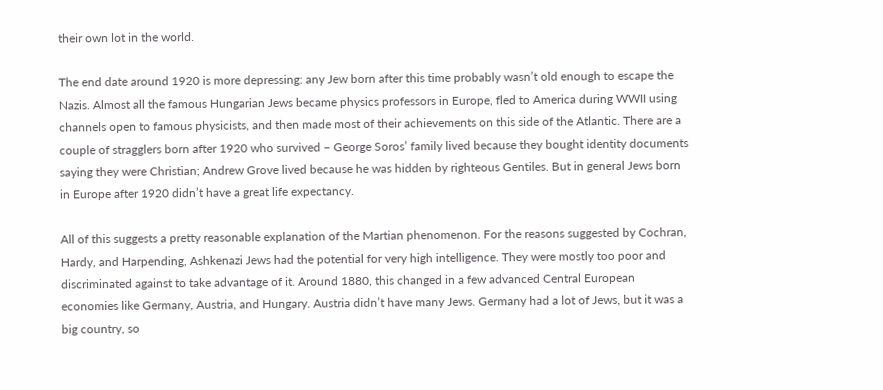their own lot in the world.

The end date around 1920 is more depressing: any Jew born after this time probably wasn’t old enough to escape the Nazis. Almost all the famous Hungarian Jews became physics professors in Europe, fled to America during WWII using channels open to famous physicists, and then made most of their achievements on this side of the Atlantic. There are a couple of stragglers born after 1920 who survived – George Soros’ family lived because they bought identity documents saying they were Christian; Andrew Grove lived because he was hidden by righteous Gentiles. But in general Jews born in Europe after 1920 didn’t have a great life expectancy.

All of this suggests a pretty reasonable explanation of the Martian phenomenon. For the reasons suggested by Cochran, Hardy, and Harpending, Ashkenazi Jews had the potential for very high intelligence. They were mostly too poor and discriminated against to take advantage of it. Around 1880, this changed in a few advanced Central European economies like Germany, Austria, and Hungary. Austria didn’t have many Jews. Germany had a lot of Jews, but it was a big country, so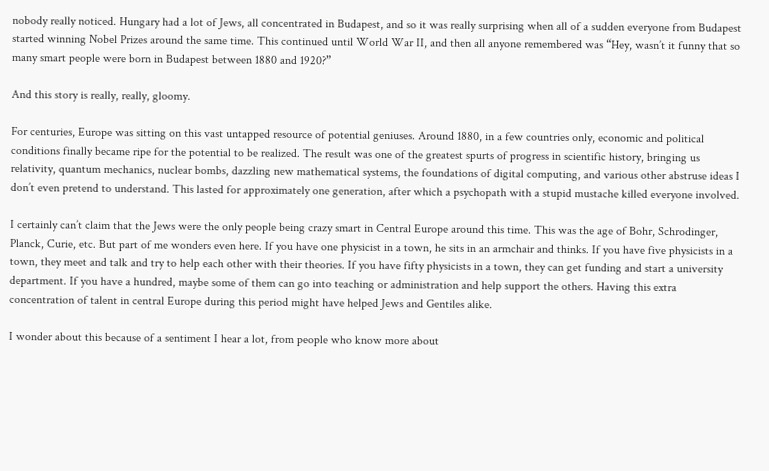nobody really noticed. Hungary had a lot of Jews, all concentrated in Budapest, and so it was really surprising when all of a sudden everyone from Budapest started winning Nobel Prizes around the same time. This continued until World War II, and then all anyone remembered was “Hey, wasn’t it funny that so many smart people were born in Budapest between 1880 and 1920?”

And this story is really, really, gloomy.

For centuries, Europe was sitting on this vast untapped resource of potential geniuses. Around 1880, in a few countries only, economic and political conditions finally became ripe for the potential to be realized. The result was one of the greatest spurts of progress in scientific history, bringing us relativity, quantum mechanics, nuclear bombs, dazzling new mathematical systems, the foundations of digital computing, and various other abstruse ideas I don’t even pretend to understand. This lasted for approximately one generation, after which a psychopath with a stupid mustache killed everyone involved.

I certainly can’t claim that the Jews were the only people being crazy smart in Central Europe around this time. This was the age of Bohr, Schrodinger, Planck, Curie, etc. But part of me wonders even here. If you have one physicist in a town, he sits in an armchair and thinks. If you have five physicists in a town, they meet and talk and try to help each other with their theories. If you have fifty physicists in a town, they can get funding and start a university department. If you have a hundred, maybe some of them can go into teaching or administration and help support the others. Having this extra concentration of talent in central Europe during this period might have helped Jews and Gentiles alike.

I wonder about this because of a sentiment I hear a lot, from people who know more about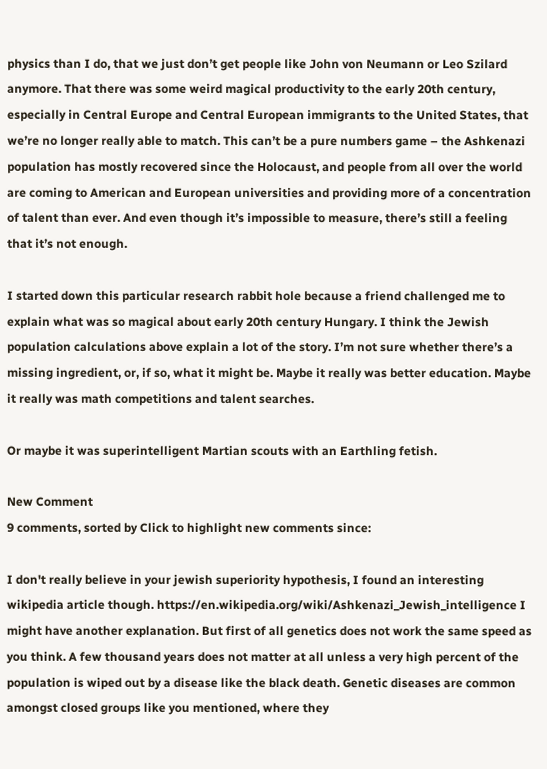physics than I do, that we just don’t get people like John von Neumann or Leo Szilard anymore. That there was some weird magical productivity to the early 20th century, especially in Central Europe and Central European immigrants to the United States, that we’re no longer really able to match. This can’t be a pure numbers game – the Ashkenazi population has mostly recovered since the Holocaust, and people from all over the world are coming to American and European universities and providing more of a concentration of talent than ever. And even though it’s impossible to measure, there’s still a feeling that it’s not enough.

I started down this particular research rabbit hole because a friend challenged me to explain what was so magical about early 20th century Hungary. I think the Jewish population calculations above explain a lot of the story. I’m not sure whether there’s a missing ingredient, or, if so, what it might be. Maybe it really was better education. Maybe it really was math competitions and talent searches.

Or maybe it was superintelligent Martian scouts with an Earthling fetish.

New Comment
9 comments, sorted by Click to highlight new comments since:

I don't really believe in your jewish superiority hypothesis, I found an interesting wikipedia article though. https://en.wikipedia.org/wiki/Ashkenazi_Jewish_intelligence I might have another explanation. But first of all genetics does not work the same speed as you think. A few thousand years does not matter at all unless a very high percent of the population is wiped out by a disease like the black death. Genetic diseases are common amongst closed groups like you mentioned, where they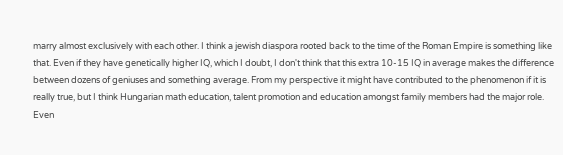marry almost exclusively with each other. I think a jewish diaspora rooted back to the time of the Roman Empire is something like that. Even if they have genetically higher IQ, which I doubt, I don't think that this extra 10-15 IQ in average makes the difference between dozens of geniuses and something average. From my perspective it might have contributed to the phenomenon if it is really true, but I think Hungarian math education, talent promotion and education amongst family members had the major role. Even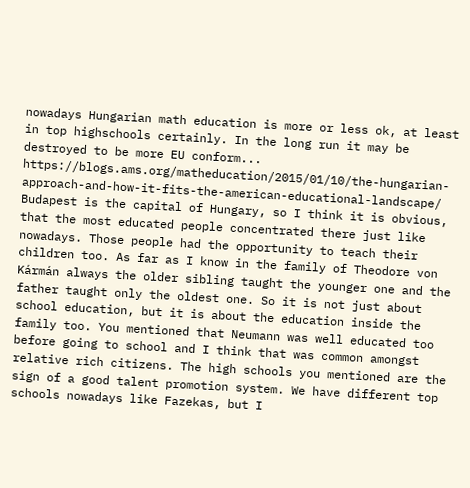nowadays Hungarian math education is more or less ok, at least in top highschools certainly. In the long run it may be destroyed to be more EU conform... https://blogs.ams.org/matheducation/2015/01/10/the-hungarian-approach-and-how-it-fits-the-american-educational-landscape/ Budapest is the capital of Hungary, so I think it is obvious, that the most educated people concentrated there just like nowadays. Those people had the opportunity to teach their children too. As far as I know in the family of Theodore von Kármán always the older sibling taught the younger one and the father taught only the oldest one. So it is not just about school education, but it is about the education inside the family too. You mentioned that Neumann was well educated too before going to school and I think that was common amongst relative rich citizens. The high schools you mentioned are the sign of a good talent promotion system. We have different top schools nowadays like Fazekas, but I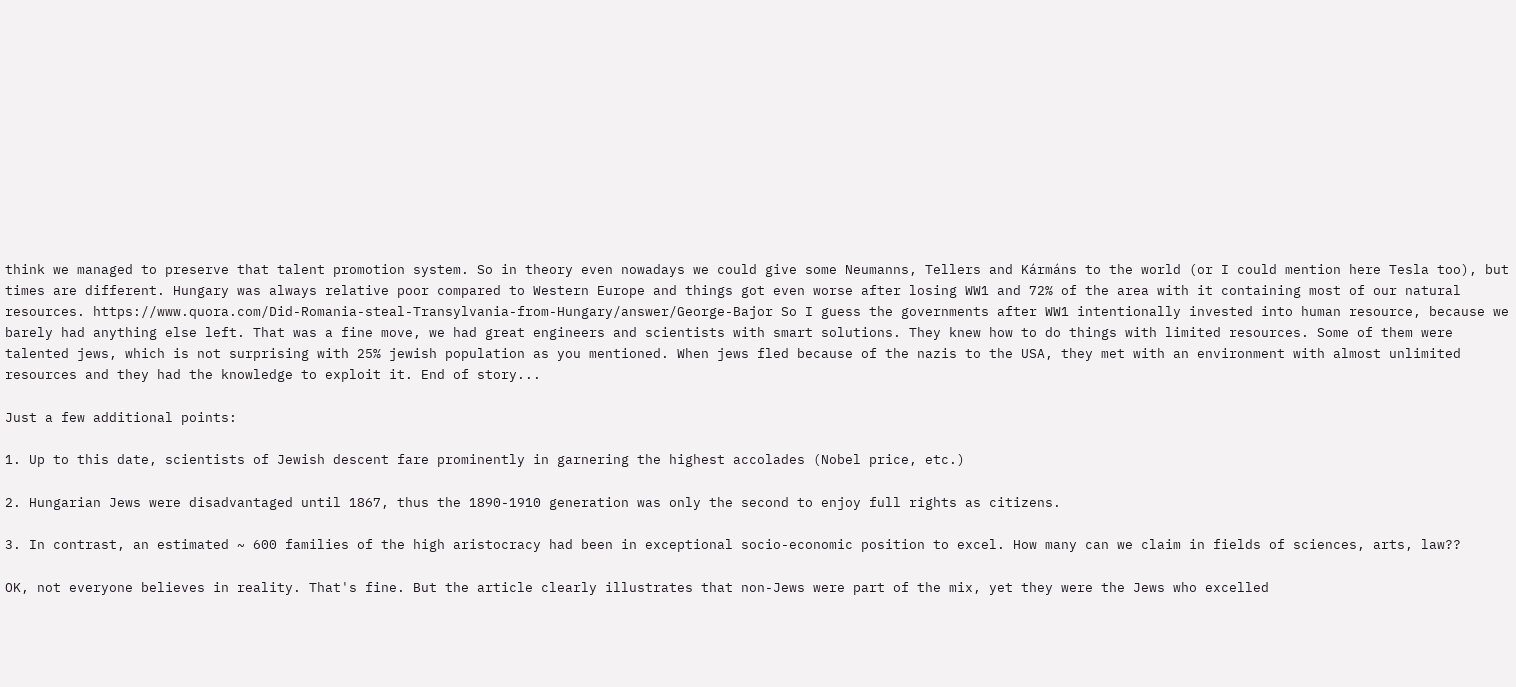think we managed to preserve that talent promotion system. So in theory even nowadays we could give some Neumanns, Tellers and Kármáns to the world (or I could mention here Tesla too), but times are different. Hungary was always relative poor compared to Western Europe and things got even worse after losing WW1 and 72% of the area with it containing most of our natural resources. https://www.quora.com/Did-Romania-steal-Transylvania-from-Hungary/answer/George-Bajor So I guess the governments after WW1 intentionally invested into human resource, because we barely had anything else left. That was a fine move, we had great engineers and scientists with smart solutions. They knew how to do things with limited resources. Some of them were talented jews, which is not surprising with 25% jewish population as you mentioned. When jews fled because of the nazis to the USA, they met with an environment with almost unlimited resources and they had the knowledge to exploit it. End of story...

Just a few additional points:

1. Up to this date, scientists of Jewish descent fare prominently in garnering the highest accolades (Nobel price, etc.)

2. Hungarian Jews were disadvantaged until 1867, thus the 1890-1910 generation was only the second to enjoy full rights as citizens.

3. In contrast, an estimated ~ 600 families of the high aristocracy had been in exceptional socio-economic position to excel. How many can we claim in fields of sciences, arts, law??

OK, not everyone believes in reality. That's fine. But the article clearly illustrates that non-Jews were part of the mix, yet they were the Jews who excelled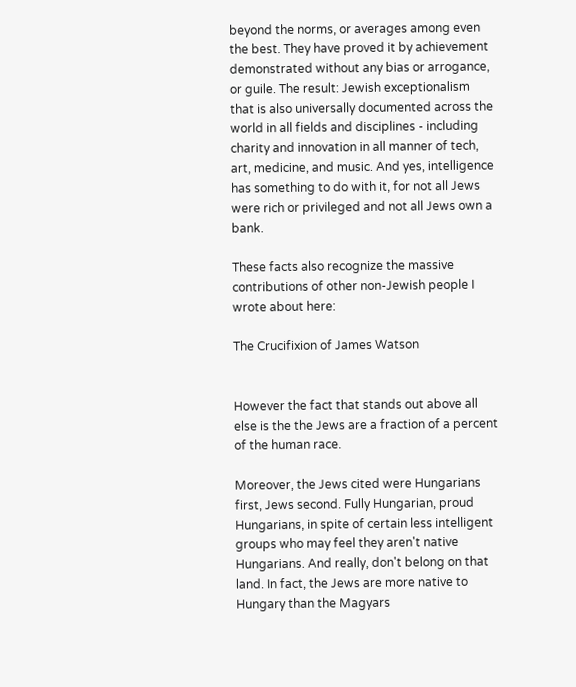beyond the norms, or averages among even the best. They have proved it by achievement demonstrated without any bias or arrogance, or guile. The result: Jewish exceptionalism that is also universally documented across the world in all fields and disciplines - including charity and innovation in all manner of tech, art, medicine, and music. And yes, intelligence has something to do with it, for not all Jews were rich or privileged and not all Jews own a bank.

These facts also recognize the massive contributions of other non-Jewish people I wrote about here:

The Crucifixion of James Watson


However the fact that stands out above all else is the the Jews are a fraction of a percent of the human race.

Moreover, the Jews cited were Hungarians first, Jews second. Fully Hungarian, proud Hungarians, in spite of certain less intelligent groups who may feel they aren't native Hungarians. And really, don't belong on that land. In fact, the Jews are more native to Hungary than the Magyars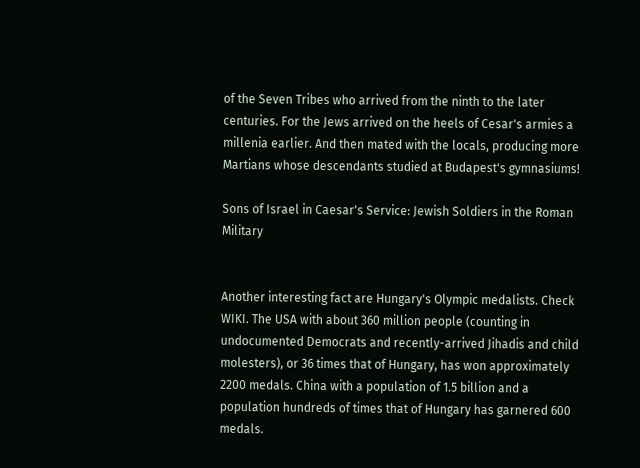of the Seven Tribes who arrived from the ninth to the later centuries. For the Jews arrived on the heels of Cesar's armies a millenia earlier. And then mated with the locals, producing more Martians whose descendants studied at Budapest's gymnasiums!

Sons of Israel in Caesar's Service: Jewish Soldiers in the Roman Military


Another interesting fact are Hungary's Olympic medalists. Check WIKI. The USA with about 360 million people (counting in undocumented Democrats and recently-arrived Jihadis and child molesters), or 36 times that of Hungary, has won approximately 2200 medals. China with a population of 1.5 billion and a population hundreds of times that of Hungary has garnered 600 medals.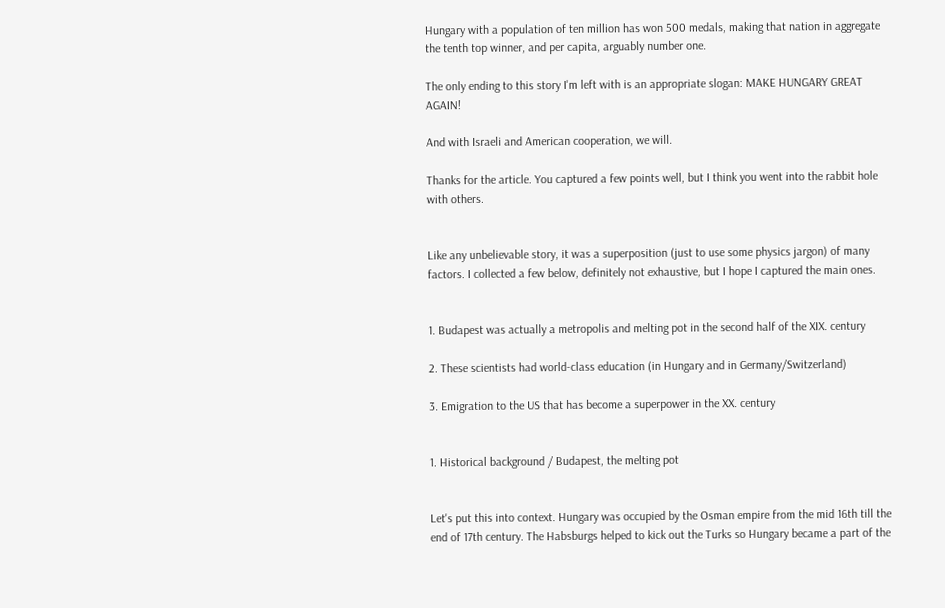Hungary with a population of ten million has won 500 medals, making that nation in aggregate the tenth top winner, and per capita, arguably number one.

The only ending to this story I'm left with is an appropriate slogan: MAKE HUNGARY GREAT AGAIN!

And with Israeli and American cooperation, we will.

Thanks for the article. You captured a few points well, but I think you went into the rabbit hole with others.


Like any unbelievable story, it was a superposition (just to use some physics jargon) of many factors. I collected a few below, definitely not exhaustive, but I hope I captured the main ones.


1. Budapest was actually a metropolis and melting pot in the second half of the XIX. century

2. These scientists had world-class education (in Hungary and in Germany/Switzerland)

3. Emigration to the US that has become a superpower in the XX. century


1. Historical background / Budapest, the melting pot


Let's put this into context. Hungary was occupied by the Osman empire from the mid 16th till the end of 17th century. The Habsburgs helped to kick out the Turks so Hungary became a part of the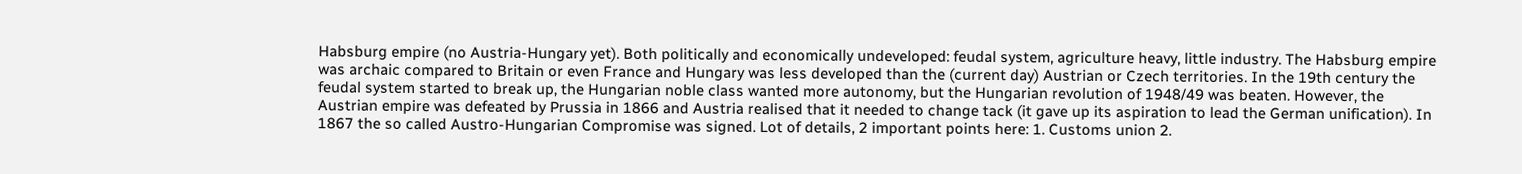Habsburg empire (no Austria-Hungary yet). Both politically and economically undeveloped: feudal system, agriculture heavy, little industry. The Habsburg empire was archaic compared to Britain or even France and Hungary was less developed than the (current day) Austrian or Czech territories. In the 19th century the feudal system started to break up, the Hungarian noble class wanted more autonomy, but the Hungarian revolution of 1948/49 was beaten. However, the Austrian empire was defeated by Prussia in 1866 and Austria realised that it needed to change tack (it gave up its aspiration to lead the German unification). In 1867 the so called Austro-Hungarian Compromise was signed. Lot of details, 2 important points here: 1. Customs union 2.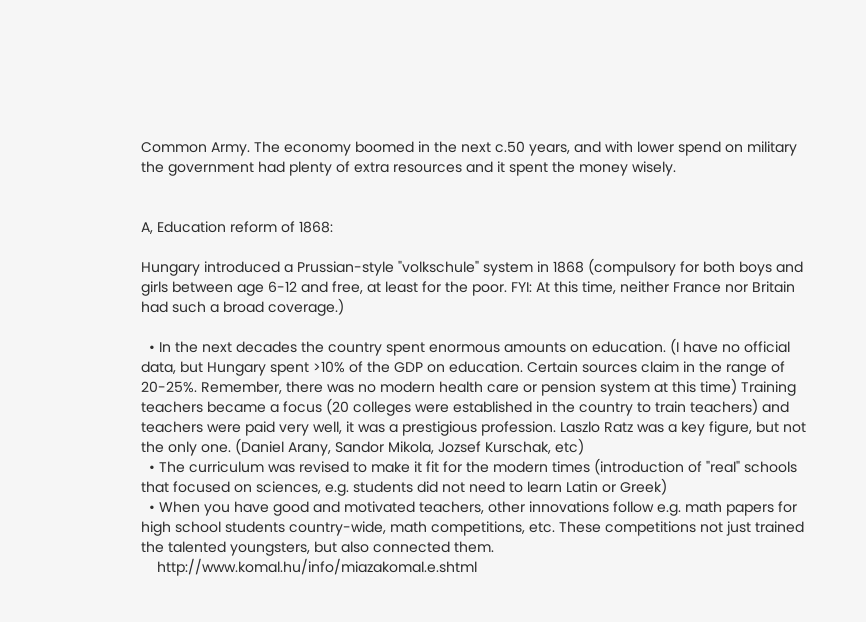Common Army. The economy boomed in the next c.50 years, and with lower spend on military the government had plenty of extra resources and it spent the money wisely.


A, Education reform of 1868:

Hungary introduced a Prussian-style "volkschule" system in 1868 (compulsory for both boys and girls between age 6-12 and free, at least for the poor. FYI: At this time, neither France nor Britain had such a broad coverage.)

  • In the next decades the country spent enormous amounts on education. (I have no official data, but Hungary spent >10% of the GDP on education. Certain sources claim in the range of 20-25%. Remember, there was no modern health care or pension system at this time) Training teachers became a focus (20 colleges were established in the country to train teachers) and teachers were paid very well, it was a prestigious profession. Laszlo Ratz was a key figure, but not the only one. (Daniel Arany, Sandor Mikola, Jozsef Kurschak, etc)
  • The curriculum was revised to make it fit for the modern times (introduction of "real" schools that focused on sciences, e.g. students did not need to learn Latin or Greek)
  • When you have good and motivated teachers, other innovations follow e.g. math papers for high school students country-wide, math competitions, etc. These competitions not just trained the talented youngsters, but also connected them.
    http://www.komal.hu/info/miazakomal.e.shtml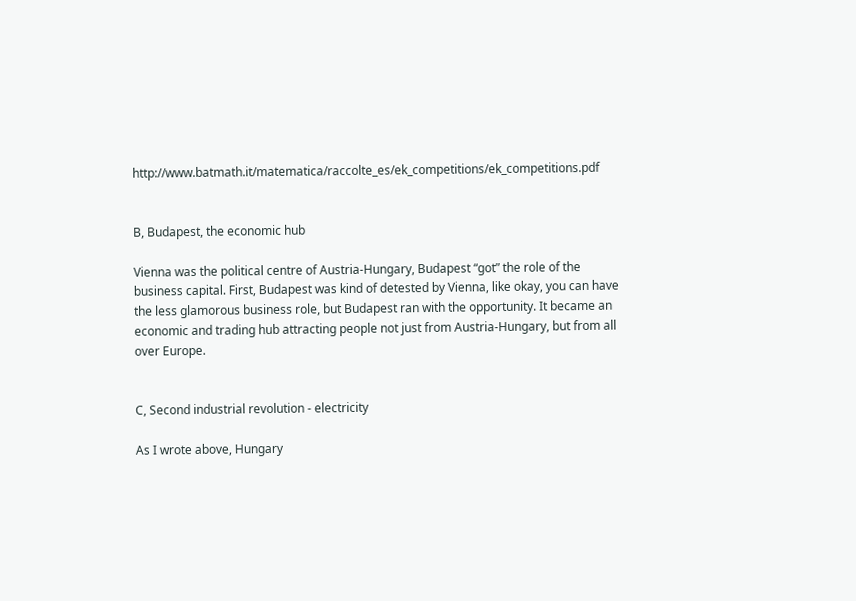http://www.batmath.it/matematica/raccolte_es/ek_competitions/ek_competitions.pdf


B, Budapest, the economic hub

Vienna was the political centre of Austria-Hungary, Budapest “got” the role of the business capital. First, Budapest was kind of detested by Vienna, like okay, you can have the less glamorous business role, but Budapest ran with the opportunity. It became an economic and trading hub attracting people not just from Austria-Hungary, but from all over Europe.


C, Second industrial revolution - electricity

As I wrote above, Hungary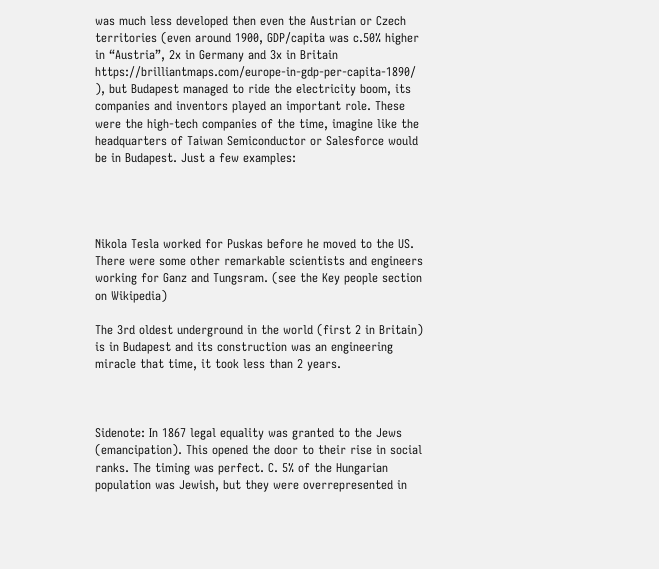was much less developed then even the Austrian or Czech territories (even around 1900, GDP/capita was c.50% higher in “Austria”, 2x in Germany and 3x in Britain https://brilliantmaps.com/europe-in-gdp-per-capita-1890/ ), but Budapest managed to ride the electricity boom, its companies and inventors played an important role. These were the high-tech companies of the time, imagine like the headquarters of Taiwan Semiconductor or Salesforce would be in Budapest. Just a few examples:




Nikola Tesla worked for Puskas before he moved to the US. There were some other remarkable scientists and engineers working for Ganz and Tungsram. (see the Key people section on Wikipedia)

The 3rd oldest underground in the world (first 2 in Britain) is in Budapest and its construction was an engineering miracle that time, it took less than 2 years.



Sidenote: In 1867 legal equality was granted to the Jews (emancipation). This opened the door to their rise in social ranks. The timing was perfect. C. 5% of the Hungarian population was Jewish, but they were overrepresented in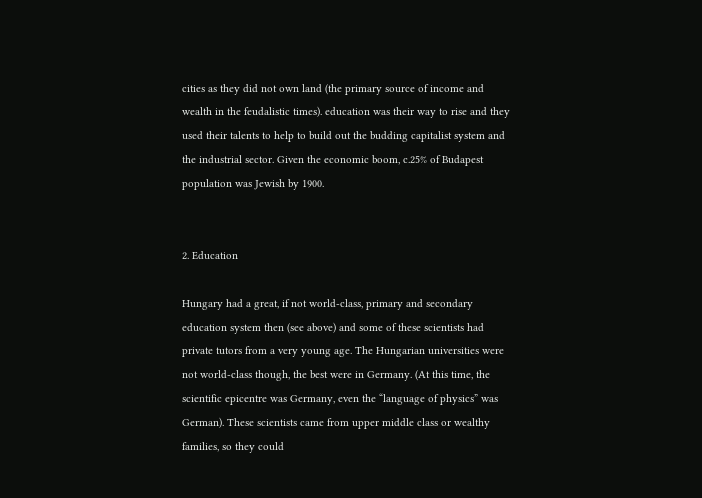cities as they did not own land (the primary source of income and wealth in the feudalistic times). education was their way to rise and they used their talents to help to build out the budding capitalist system and the industrial sector. Given the economic boom, c.25% of Budapest population was Jewish by 1900.


2. Education

Hungary had a great, if not world-class, primary and secondary education system then (see above) and some of these scientists had private tutors from a very young age. The Hungarian universities were not world-class though, the best were in Germany. (At this time, the scientific epicentre was Germany, even the “language of physics” was German). These scientists came from upper middle class or wealthy families, so they could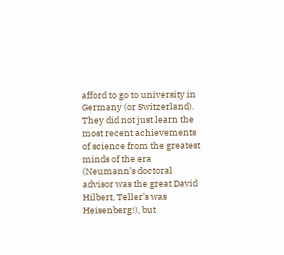afford to go to university in Germany (or Switzerland). They did not just learn the most recent achievements of science from the greatest minds of the era (Neumann’s doctoral advisor was the great David Hilbert, Teller’s was Heisenberg!), but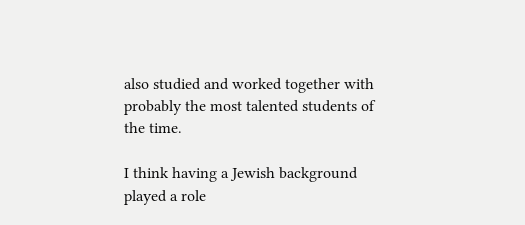also studied and worked together with probably the most talented students of the time.

I think having a Jewish background played a role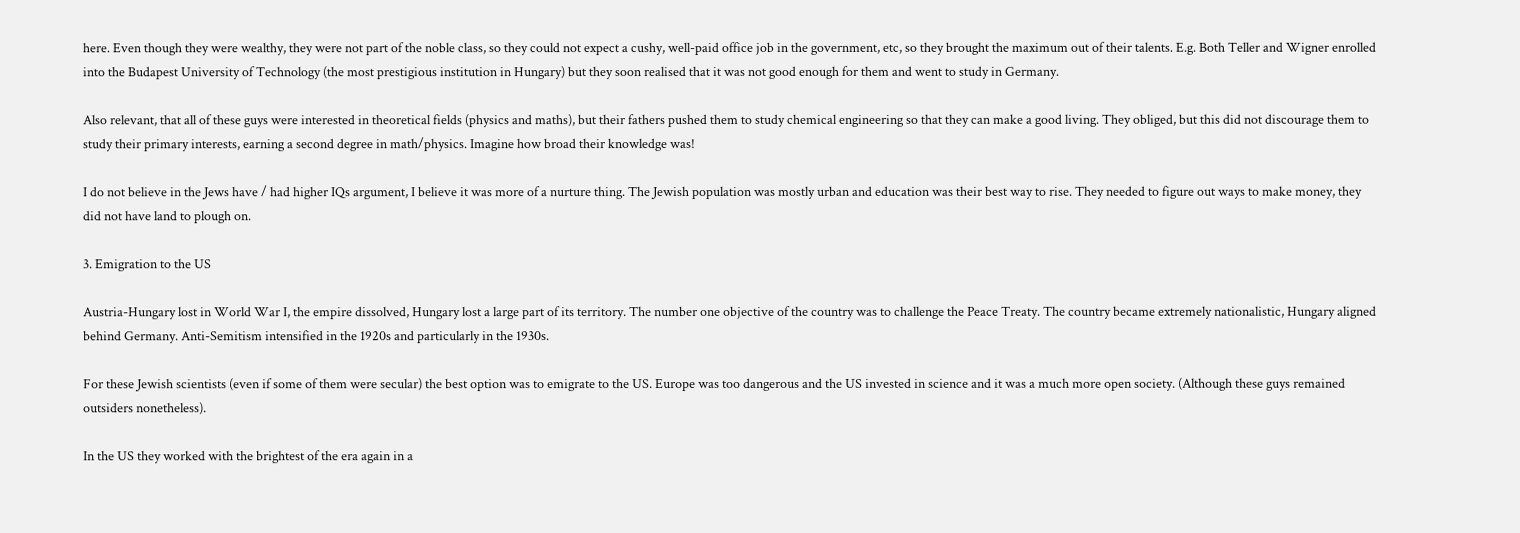here. Even though they were wealthy, they were not part of the noble class, so they could not expect a cushy, well-paid office job in the government, etc, so they brought the maximum out of their talents. E.g. Both Teller and Wigner enrolled into the Budapest University of Technology (the most prestigious institution in Hungary) but they soon realised that it was not good enough for them and went to study in Germany.

Also relevant, that all of these guys were interested in theoretical fields (physics and maths), but their fathers pushed them to study chemical engineering so that they can make a good living. They obliged, but this did not discourage them to study their primary interests, earning a second degree in math/physics. Imagine how broad their knowledge was!

I do not believe in the Jews have / had higher IQs argument, I believe it was more of a nurture thing. The Jewish population was mostly urban and education was their best way to rise. They needed to figure out ways to make money, they did not have land to plough on.

3. Emigration to the US

Austria-Hungary lost in World War I, the empire dissolved, Hungary lost a large part of its territory. The number one objective of the country was to challenge the Peace Treaty. The country became extremely nationalistic, Hungary aligned behind Germany. Anti-Semitism intensified in the 1920s and particularly in the 1930s.

For these Jewish scientists (even if some of them were secular) the best option was to emigrate to the US. Europe was too dangerous and the US invested in science and it was a much more open society. (Although these guys remained outsiders nonetheless).

In the US they worked with the brightest of the era again in a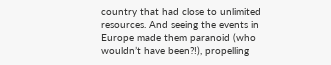country that had close to unlimited resources. And seeing the events in Europe made them paranoid (who wouldn’t have been?!), propelling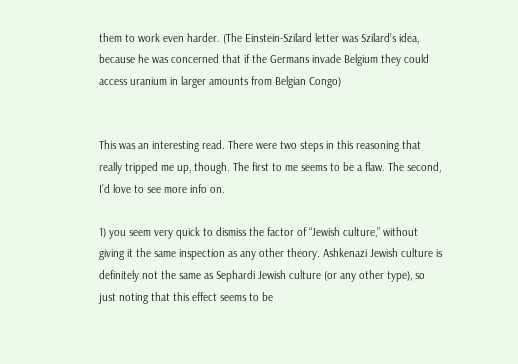them to work even harder. (The Einstein-Szilard letter was Szilard’s idea, because he was concerned that if the Germans invade Belgium they could access uranium in larger amounts from Belgian Congo)


This was an interesting read. There were two steps in this reasoning that really tripped me up, though. The first to me seems to be a flaw. The second, I’d love to see more info on.

1) you seem very quick to dismiss the factor of “Jewish culture,” without giving it the same inspection as any other theory. Ashkenazi Jewish culture is definitely not the same as Sephardi Jewish culture (or any other type), so just noting that this effect seems to be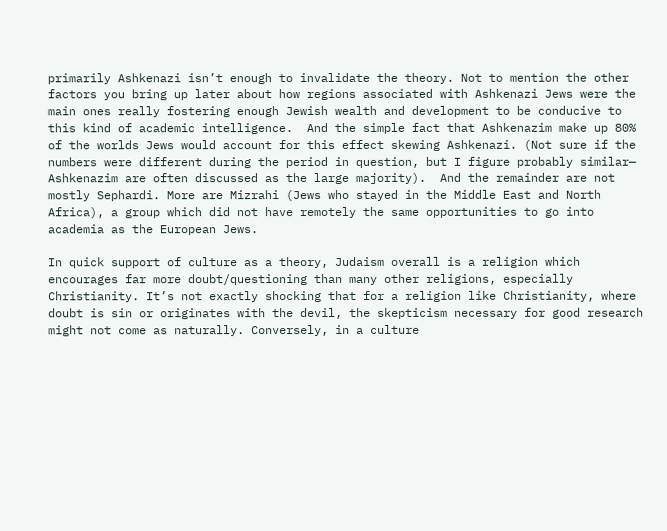primarily Ashkenazi isn’t enough to invalidate the theory. Not to mention the other factors you bring up later about how regions associated with Ashkenazi Jews were the main ones really fostering enough Jewish wealth and development to be conducive to this kind of academic intelligence.  And the simple fact that Ashkenazim make up 80% of the worlds Jews would account for this effect skewing Ashkenazi. (Not sure if the numbers were different during the period in question, but I figure probably similar— Ashkenazim are often discussed as the large majority).  And the remainder are not mostly Sephardi. More are Mizrahi (Jews who stayed in the Middle East and North Africa), a group which did not have remotely the same opportunities to go into academia as the European Jews.

In quick support of culture as a theory, Judaism overall is a religion which encourages far more doubt/questioning than many other religions, especially Christianity. It’s not exactly shocking that for a religion like Christianity, where doubt is sin or originates with the devil, the skepticism necessary for good research might not come as naturally. Conversely, in a culture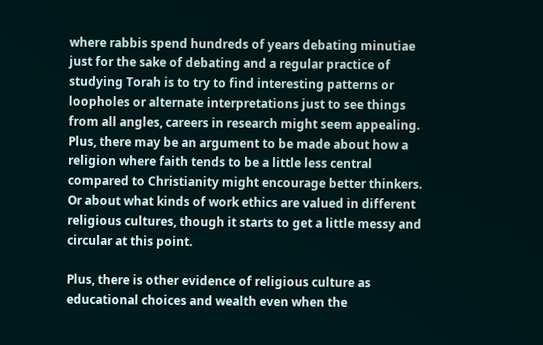where rabbis spend hundreds of years debating minutiae just for the sake of debating and a regular practice of studying Torah is to try to find interesting patterns or loopholes or alternate interpretations just to see things from all angles, careers in research might seem appealing. Plus, there may be an argument to be made about how a religion where faith tends to be a little less central compared to Christianity might encourage better thinkers. Or about what kinds of work ethics are valued in different religious cultures, though it starts to get a little messy and circular at this point.

Plus, there is other evidence of religious culture as educational choices and wealth even when the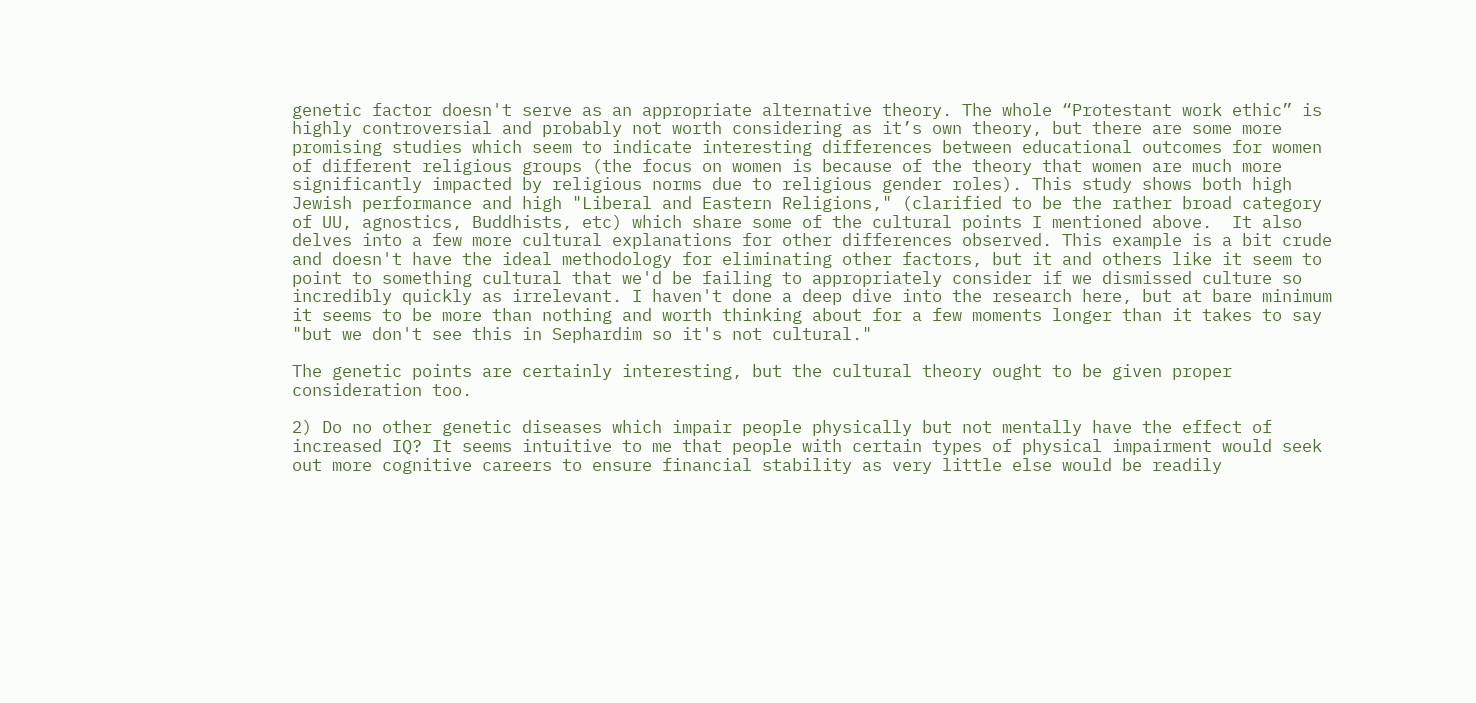genetic factor doesn't serve as an appropriate alternative theory. The whole “Protestant work ethic” is highly controversial and probably not worth considering as it’s own theory, but there are some more promising studies which seem to indicate interesting differences between educational outcomes for women of different religious groups (the focus on women is because of the theory that women are much more significantly impacted by religious norms due to religious gender roles). This study shows both high Jewish performance and high "Liberal and Eastern Religions," (clarified to be the rather broad category of UU, agnostics, Buddhists, etc) which share some of the cultural points I mentioned above.  It also delves into a few more cultural explanations for other differences observed. This example is a bit crude and doesn't have the ideal methodology for eliminating other factors, but it and others like it seem to point to something cultural that we'd be failing to appropriately consider if we dismissed culture so incredibly quickly as irrelevant. I haven't done a deep dive into the research here, but at bare minimum it seems to be more than nothing and worth thinking about for a few moments longer than it takes to say "but we don't see this in Sephardim so it's not cultural."

The genetic points are certainly interesting, but the cultural theory ought to be given proper consideration too.

2) Do no other genetic diseases which impair people physically but not mentally have the effect of increased IQ? It seems intuitive to me that people with certain types of physical impairment would seek out more cognitive careers to ensure financial stability as very little else would be readily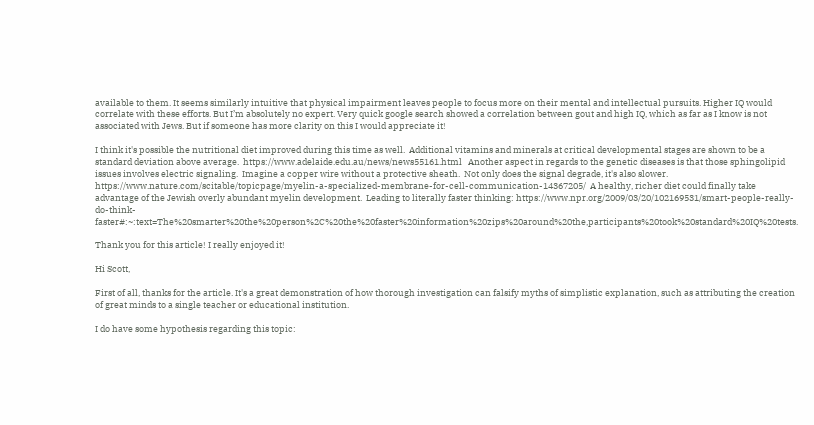available to them. It seems similarly intuitive that physical impairment leaves people to focus more on their mental and intellectual pursuits. Higher IQ would correlate with these efforts. But I’m absolutely no expert. Very quick google search showed a correlation between gout and high IQ, which as far as I know is not associated with Jews. But if someone has more clarity on this I would appreciate it!

I think it's possible the nutritional diet improved during this time as well.  Additional vitamins and minerals at critical developmental stages are shown to be a standard deviation above average.  https://www.adelaide.edu.au/news/news55161.html   Another aspect in regards to the genetic diseases is that those sphingolipid issues involves electric signaling.  Imagine a copper wire without a protective sheath.  Not only does the signal degrade, it's also slower. https://www.nature.com/scitable/topicpage/myelin-a-specialized-membrane-for-cell-communication-14367205/  A healthy, richer diet could finally take advantage of the Jewish overly abundant myelin development.  Leading to literally faster thinking: https://www.npr.org/2009/03/20/102169531/smart-people-really-do-think-faster#:~:text=The%20smarter%20the%20person%2C%20the%20faster%20information%20zips%20around%20the,participants%20took%20standard%20IQ%20tests.

Thank you for this article! I really enjoyed it!

Hi Scott,

First of all, thanks for the article. It's a great demonstration of how thorough investigation can falsify myths of simplistic explanation, such as attributing the creation of great minds to a single teacher or educational institution.

I do have some hypothesis regarding this topic: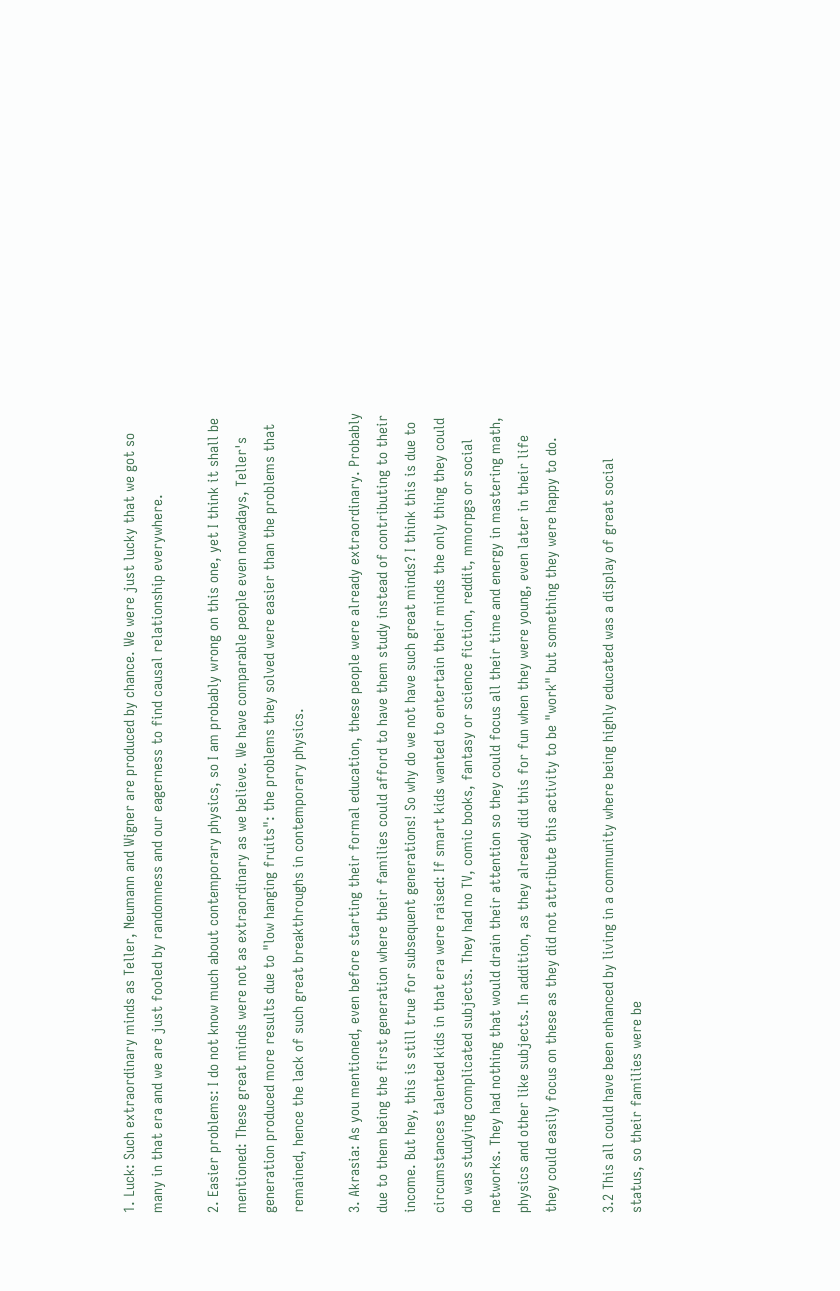1. Luck: Such extraordinary minds as Teller, Neumann and Wigner are produced by chance. We were just lucky that we got so many in that era and we are just fooled by randomness and our eagerness to find causal relationship everywhere.

2. Easier problems: I do not know much about contemporary physics, so I am probably wrong on this one, yet I think it shall be mentioned: These great minds were not as extraordinary as we believe. We have comparable people even nowadays, Teller's generation produced more results due to "low hanging fruits": the problems they solved were easier than the problems that remained, hence the lack of such great breakthroughs in contemporary physics.

3. Akrasia: As you mentioned, even before starting their formal education, these people were already extraordinary. Probably due to them being the first generation where their families could afford to have them study instead of contributing to their income. But hey, this is still true for subsequent generations! So why do we not have such great minds? I think this is due to circumstances talented kids in that era were raised: If smart kids wanted to entertain their minds the only thing they could do was studying complicated subjects. They had no TV, comic books, fantasy or science fiction, reddit, mmorpgs or social networks. They had nothing that would drain their attention so they could focus all their time and energy in mastering math, physics and other like subjects. In addition, as they already did this for fun when they were young, even later in their life they could easily focus on these as they did not attribute this activity to be "work" but something they were happy to do.

3.2 This all could have been enhanced by living in a community where being highly educated was a display of great social status, so their families were be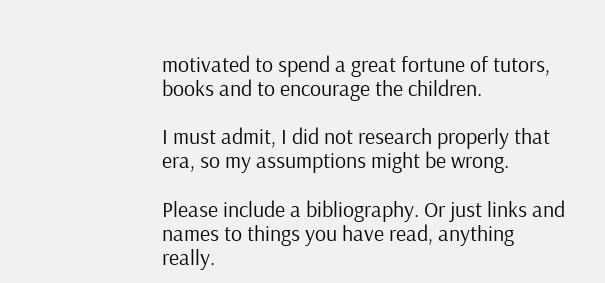motivated to spend a great fortune of tutors, books and to encourage the children.

I must admit, I did not research properly that era, so my assumptions might be wrong.

Please include a bibliography. Or just links and names to things you have read, anything really.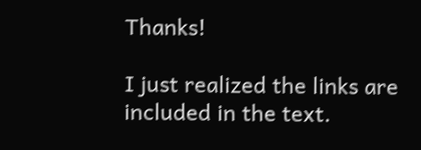Thanks!

I just realized the links are included in the text.